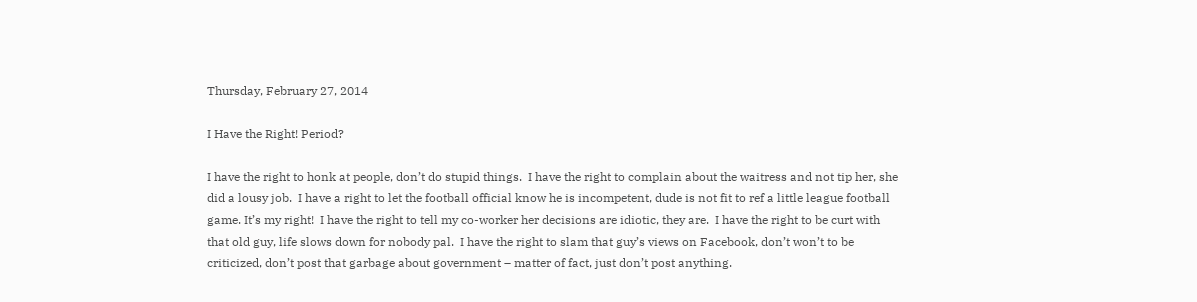Thursday, February 27, 2014

I Have the Right! Period?

I have the right to honk at people, don’t do stupid things.  I have the right to complain about the waitress and not tip her, she did a lousy job.  I have a right to let the football official know he is incompetent, dude is not fit to ref a little league football game. It’s my right!  I have the right to tell my co-worker her decisions are idiotic, they are.  I have the right to be curt with that old guy, life slows down for nobody pal.  I have the right to slam that guy’s views on Facebook, don’t won’t to be criticized, don’t post that garbage about government – matter of fact, just don’t post anything.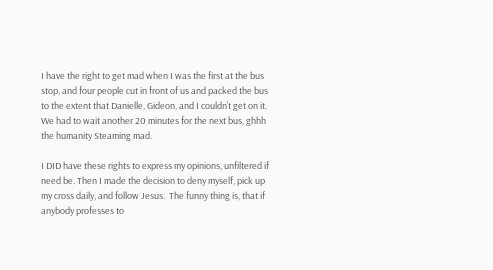I have the right to get mad when I was the first at the bus stop, and four people cut in front of us and packed the bus to the extent that Danielle, Gideon, and I couldn’t get on it.  We had to wait another 20 minutes for the next bus, ghhh the humanity Steaming mad.

I DID have these rights to express my opinions, unfiltered if need be. Then I made the decision to deny myself, pick up my cross daily, and follow Jesus.  The funny thing is, that if anybody professes to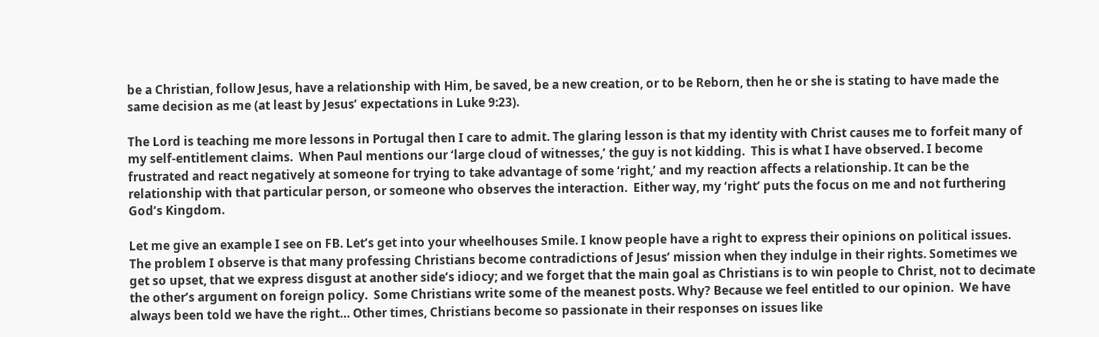be a Christian, follow Jesus, have a relationship with Him, be saved, be a new creation, or to be Reborn, then he or she is stating to have made the same decision as me (at least by Jesus’ expectations in Luke 9:23).

The Lord is teaching me more lessons in Portugal then I care to admit. The glaring lesson is that my identity with Christ causes me to forfeit many of my self-entitlement claims.  When Paul mentions our ‘large cloud of witnesses,’ the guy is not kidding.  This is what I have observed. I become frustrated and react negatively at someone for trying to take advantage of some ‘right,’ and my reaction affects a relationship. It can be the relationship with that particular person, or someone who observes the interaction.  Either way, my ‘right’ puts the focus on me and not furthering God’s Kingdom.

Let me give an example I see on FB. Let’s get into your wheelhouses Smile. I know people have a right to express their opinions on political issues.  The problem I observe is that many professing Christians become contradictions of Jesus’ mission when they indulge in their rights. Sometimes we get so upset, that we express disgust at another side’s idiocy; and we forget that the main goal as Christians is to win people to Christ, not to decimate the other’s argument on foreign policy.  Some Christians write some of the meanest posts. Why? Because we feel entitled to our opinion.  We have always been told we have the right… Other times, Christians become so passionate in their responses on issues like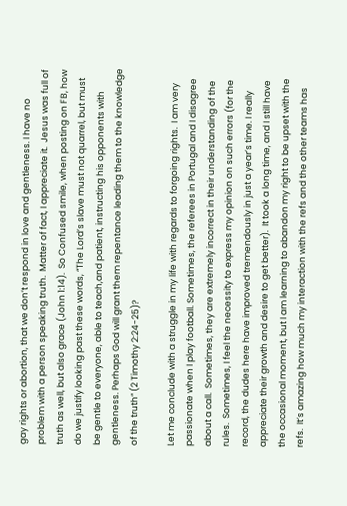gay rights or abortion, that we don’t respond in love and gentleness. I have no problem with a person speaking truth.  Matter of fact, I appreciate it.  Jesus was full of truth as well, but also grace (John 1:14).  So Confused smile, when posting on FB, how do we justify looking past these words, “The Lord’s slave must not quarrel, but must be gentle to everyone, able to teach,and patient, instructing his opponents with gentleness. Perhaps God will grant them repentance leading them to the knowledge of the truth” (2 Timothy 2:24-25)?

Let me conclude with a struggle in my life with regards to forgoing rights.  I am very passionate when I play football. Sometimes, the referees in Portugal and I disagree about a call.  Sometimes, they are extremely incorrect in their understanding of the rules.  Sometimes, I feel the necessity to express my opinion on such errors (for the record, the dudes here have improved tremendously in just a year’s time. I really appreciate their growth and desire to get better).  It took a long time, and I still have the occasional moment, but I am learning to abandon my right to be upset with the refs.  It’s amazing how much my interaction with the refs and the other teams has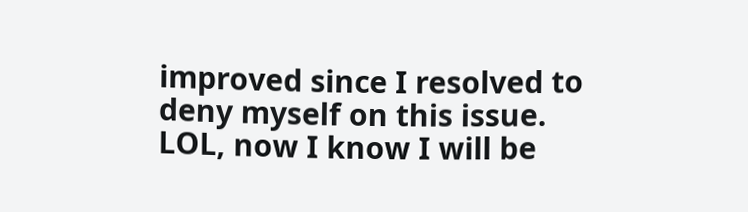improved since I resolved to deny myself on this issue. LOL, now I know I will be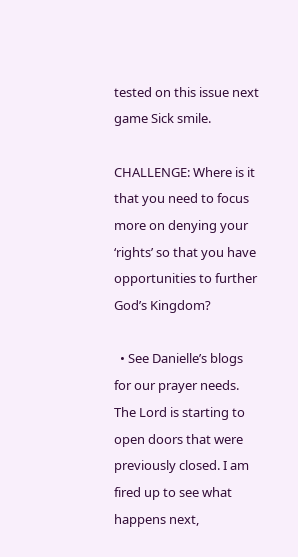tested on this issue next game Sick smile.

CHALLENGE: Where is it that you need to focus more on denying your ‘rights’ so that you have opportunities to further God’s Kingdom?

  • See Danielle’s blogs for our prayer needs.  The Lord is starting to open doors that were previously closed. I am fired up to see what happens next,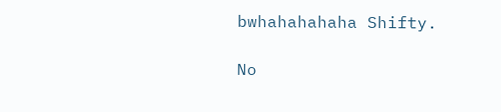bwhahahahaha Shifty.

No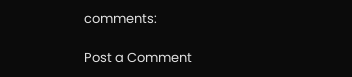comments:

Post a Comment